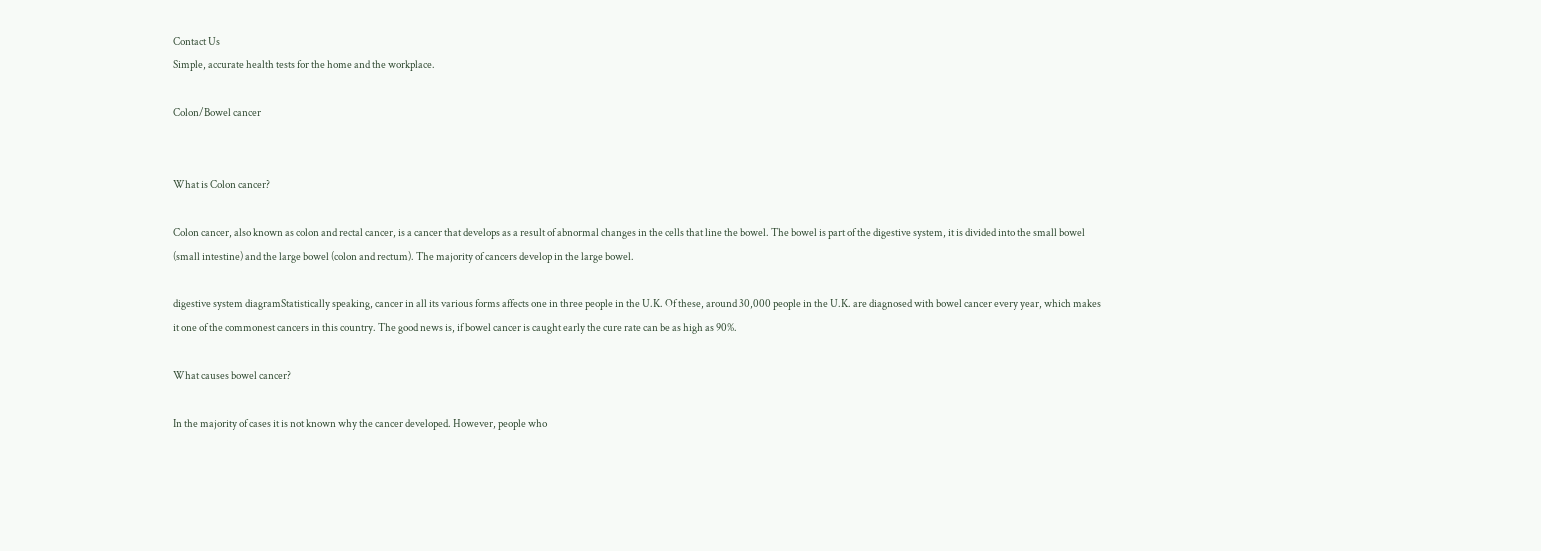Contact Us
Simple, accurate health tests for the home and the workplace.

Colon/Bowel cancer


What is Colon cancer?

Colon cancer, also known as colon and rectal cancer, is a cancer that develops as a result of abnormal changes in the cells that line the bowel. The bowel is part of the digestive system, it is divided into the small bowel (small intestine) and the large bowel (colon and rectum). The majority of cancers develop in the large bowel.

digestive system diagramStatistically speaking, cancer in all its various forms affects one in three people in the U.K. Of these, around 30,000 people in the U.K. are diagnosed with bowel cancer every year, which makes it one of the commonest cancers in this country. The good news is, if bowel cancer is caught early the cure rate can be as high as 90%.

What causes bowel cancer?

In the majority of cases it is not known why the cancer developed. However, people who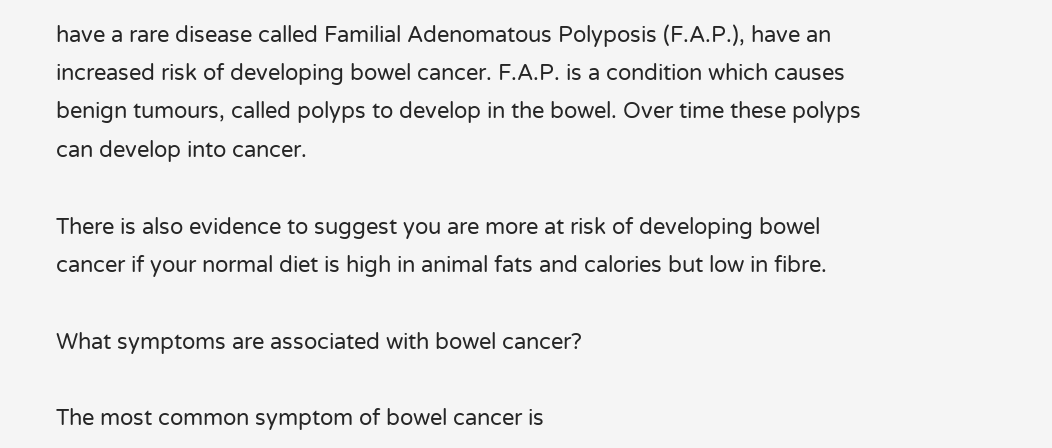have a rare disease called Familial Adenomatous Polyposis (F.A.P.), have an increased risk of developing bowel cancer. F.A.P. is a condition which causes benign tumours, called polyps to develop in the bowel. Over time these polyps can develop into cancer.

There is also evidence to suggest you are more at risk of developing bowel cancer if your normal diet is high in animal fats and calories but low in fibre.

What symptoms are associated with bowel cancer?

The most common symptom of bowel cancer is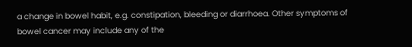a change in bowel habit, e.g. constipation, bleeding or diarrhoea. Other symptoms of bowel cancer may include any of the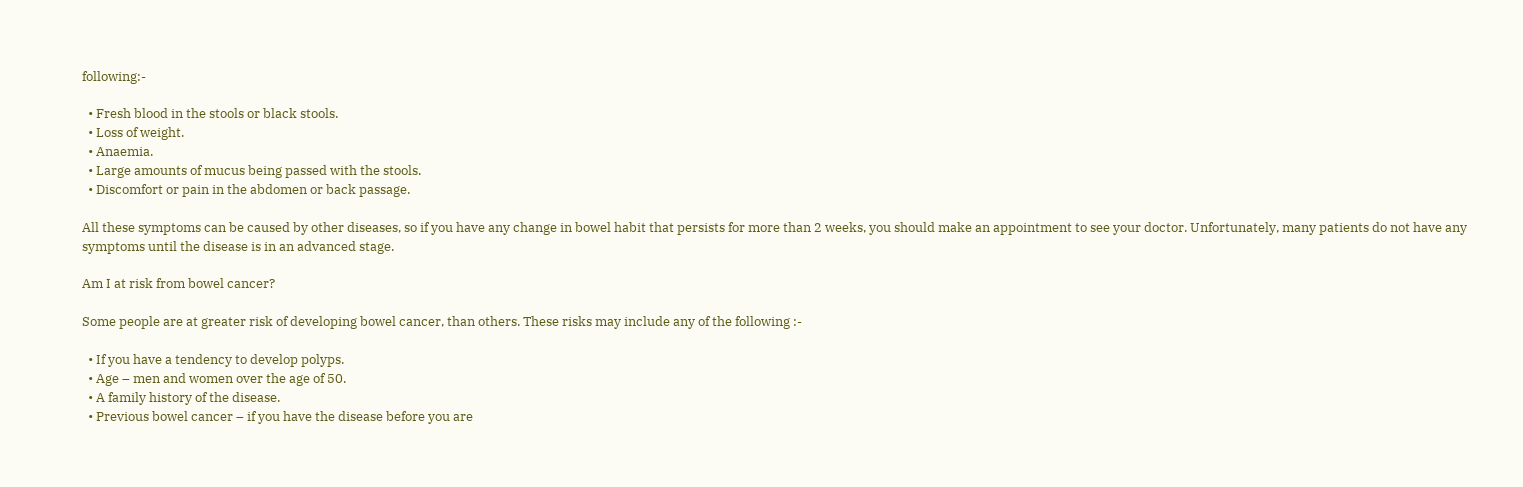following:-

  • Fresh blood in the stools or black stools.
  • Loss of weight.
  • Anaemia.
  • Large amounts of mucus being passed with the stools.
  • Discomfort or pain in the abdomen or back passage.

All these symptoms can be caused by other diseases, so if you have any change in bowel habit that persists for more than 2 weeks, you should make an appointment to see your doctor. Unfortunately, many patients do not have any symptoms until the disease is in an advanced stage.

Am I at risk from bowel cancer?

Some people are at greater risk of developing bowel cancer, than others. These risks may include any of the following :-

  • If you have a tendency to develop polyps.
  • Age – men and women over the age of 50.
  • A family history of the disease.
  • Previous bowel cancer – if you have the disease before you are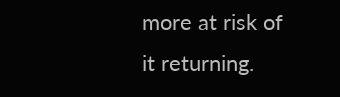more at risk of it returning.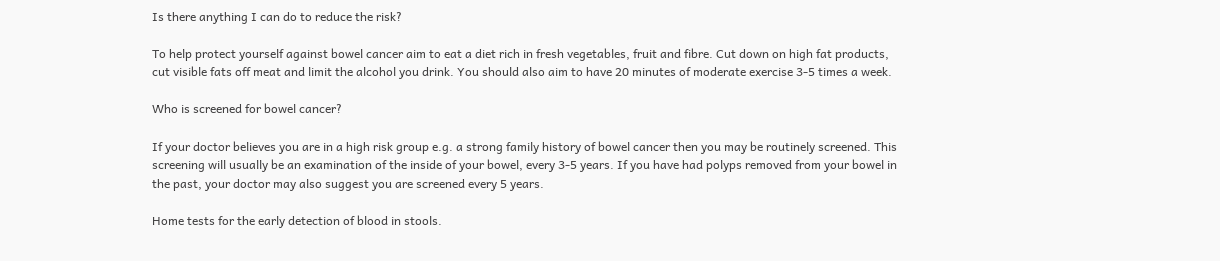Is there anything I can do to reduce the risk?

To help protect yourself against bowel cancer aim to eat a diet rich in fresh vegetables, fruit and fibre. Cut down on high fat products, cut visible fats off meat and limit the alcohol you drink. You should also aim to have 20 minutes of moderate exercise 3-5 times a week.

Who is screened for bowel cancer?

If your doctor believes you are in a high risk group e.g. a strong family history of bowel cancer then you may be routinely screened. This screening will usually be an examination of the inside of your bowel, every 3-5 years. If you have had polyps removed from your bowel in the past, your doctor may also suggest you are screened every 5 years.

Home tests for the early detection of blood in stools.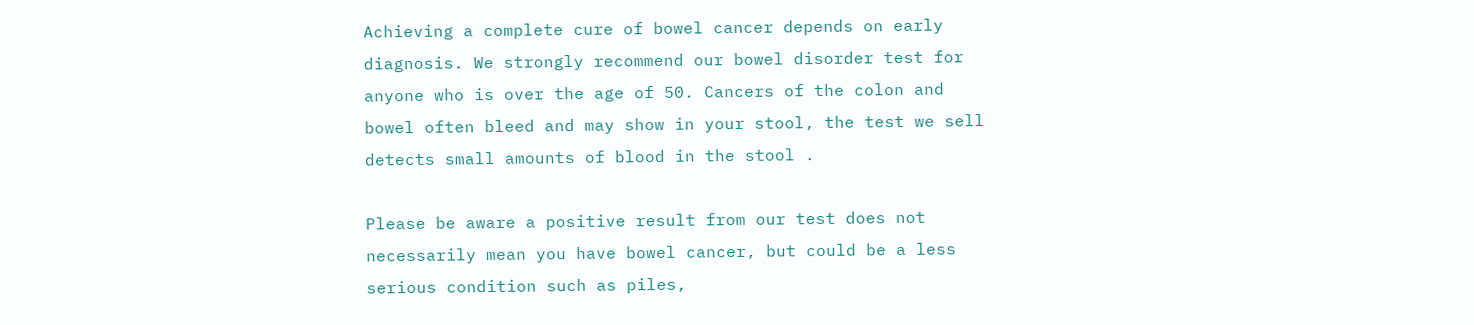Achieving a complete cure of bowel cancer depends on early diagnosis. We strongly recommend our bowel disorder test for anyone who is over the age of 50. Cancers of the colon and bowel often bleed and may show in your stool, the test we sell detects small amounts of blood in the stool .

Please be aware a positive result from our test does not necessarily mean you have bowel cancer, but could be a less serious condition such as piles,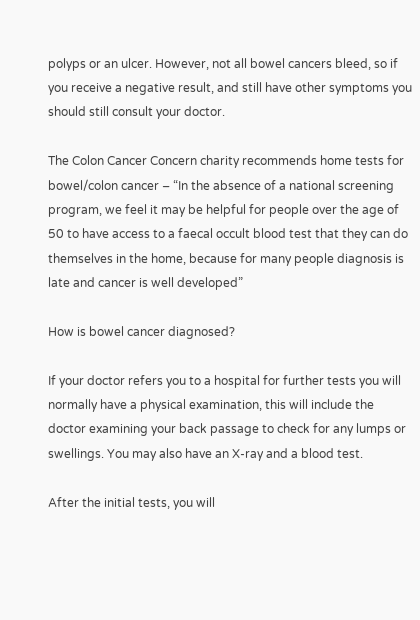polyps or an ulcer. However, not all bowel cancers bleed, so if you receive a negative result, and still have other symptoms you should still consult your doctor.

The Colon Cancer Concern charity recommends home tests for bowel/colon cancer – “In the absence of a national screening program, we feel it may be helpful for people over the age of 50 to have access to a faecal occult blood test that they can do themselves in the home, because for many people diagnosis is late and cancer is well developed”

How is bowel cancer diagnosed?

If your doctor refers you to a hospital for further tests you will normally have a physical examination, this will include the doctor examining your back passage to check for any lumps or swellings. You may also have an X-ray and a blood test.

After the initial tests, you will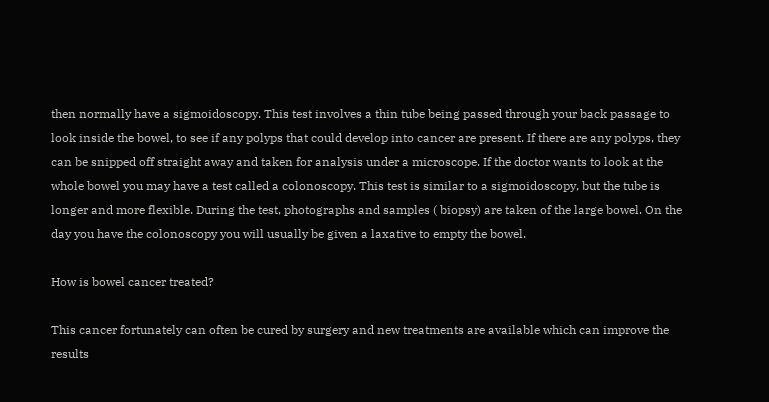then normally have a sigmoidoscopy. This test involves a thin tube being passed through your back passage to look inside the bowel, to see if any polyps that could develop into cancer are present. If there are any polyps, they can be snipped off straight away and taken for analysis under a microscope. If the doctor wants to look at the whole bowel you may have a test called a colonoscopy. This test is similar to a sigmoidoscopy, but the tube is longer and more flexible. During the test, photographs and samples ( biopsy) are taken of the large bowel. On the day you have the colonoscopy you will usually be given a laxative to empty the bowel.

How is bowel cancer treated?

This cancer fortunately can often be cured by surgery and new treatments are available which can improve the results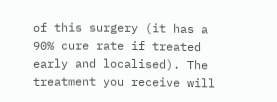of this surgery (it has a 90% cure rate if treated early and localised). The treatment you receive will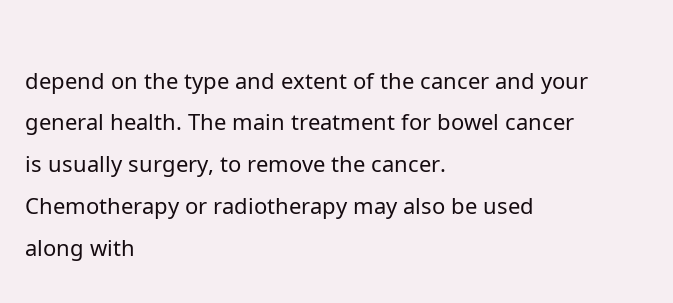depend on the type and extent of the cancer and your general health. The main treatment for bowel cancer is usually surgery, to remove the cancer. Chemotherapy or radiotherapy may also be used along with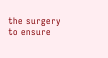the surgery to ensure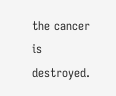the cancer is destroyed.